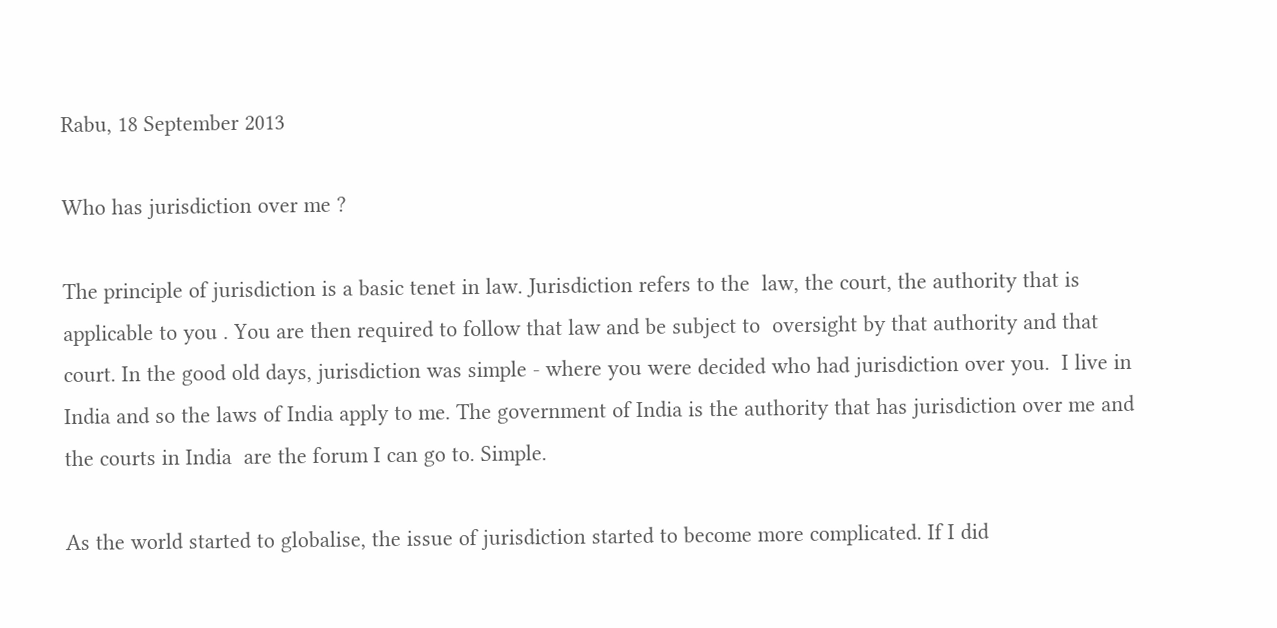Rabu, 18 September 2013

Who has jurisdiction over me ?

The principle of jurisdiction is a basic tenet in law. Jurisdiction refers to the  law, the court, the authority that is applicable to you . You are then required to follow that law and be subject to  oversight by that authority and that court. In the good old days, jurisdiction was simple - where you were decided who had jurisdiction over you.  I live in India and so the laws of India apply to me. The government of India is the authority that has jurisdiction over me and the courts in India  are the forum I can go to. Simple.

As the world started to globalise, the issue of jurisdiction started to become more complicated. If I did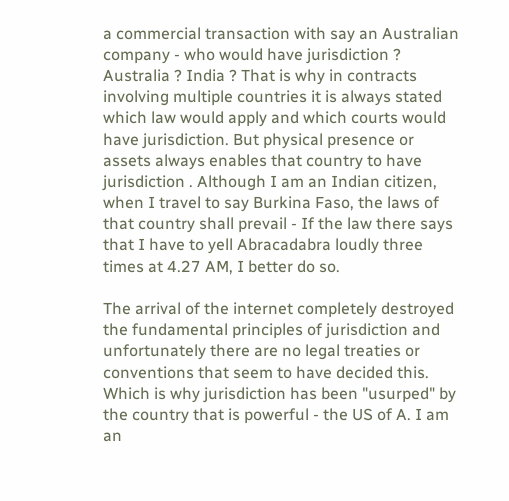a commercial transaction with say an Australian company - who would have jurisdiction ?  Australia ? India ? That is why in contracts involving multiple countries it is always stated which law would apply and which courts would have jurisdiction. But physical presence or assets always enables that country to have jurisdiction . Although I am an Indian citizen, when I travel to say Burkina Faso, the laws of that country shall prevail - If the law there says that I have to yell Abracadabra loudly three times at 4.27 AM, I better do so.

The arrival of the internet completely destroyed the fundamental principles of jurisdiction and unfortunately there are no legal treaties or conventions that seem to have decided this. Which is why jurisdiction has been "usurped" by the country that is powerful - the US of A. I am an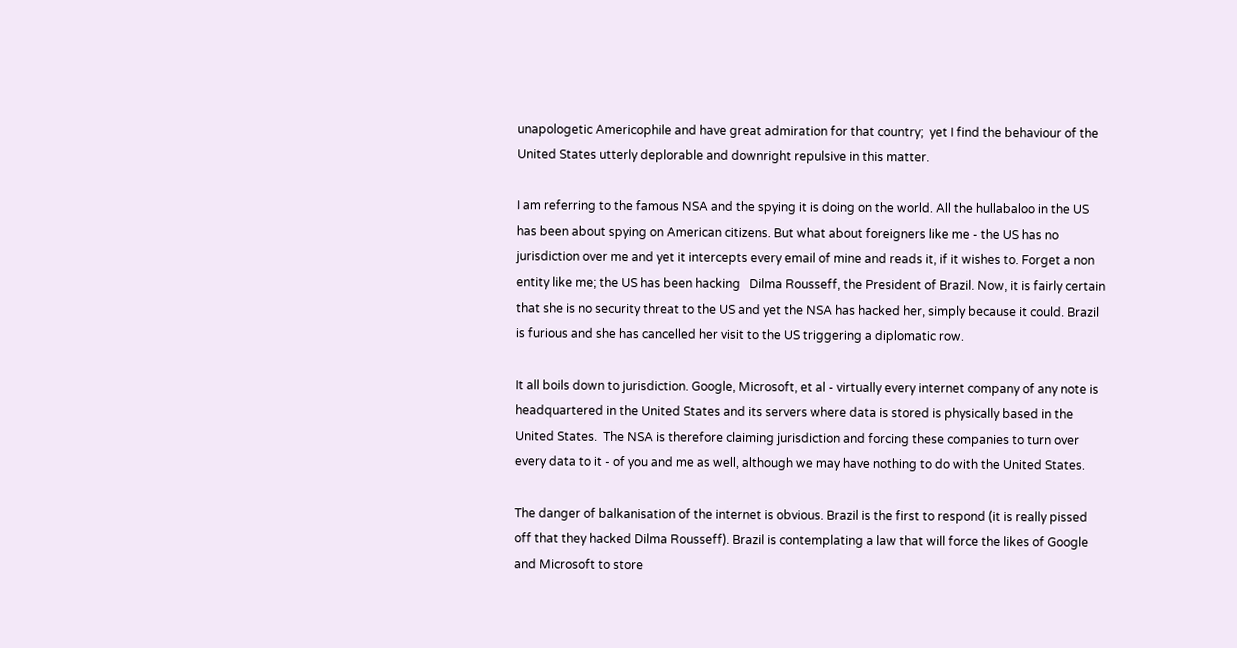unapologetic Americophile and have great admiration for that country;  yet I find the behaviour of the United States utterly deplorable and downright repulsive in this matter.

I am referring to the famous NSA and the spying it is doing on the world. All the hullabaloo in the US has been about spying on American citizens. But what about foreigners like me - the US has no jurisdiction over me and yet it intercepts every email of mine and reads it, if it wishes to. Forget a non entity like me; the US has been hacking   Dilma Rousseff, the President of Brazil. Now, it is fairly certain that she is no security threat to the US and yet the NSA has hacked her, simply because it could. Brazil is furious and she has cancelled her visit to the US triggering a diplomatic row.

It all boils down to jurisdiction. Google, Microsoft, et al - virtually every internet company of any note is headquartered in the United States and its servers where data is stored is physically based in the United States.  The NSA is therefore claiming jurisdiction and forcing these companies to turn over every data to it - of you and me as well, although we may have nothing to do with the United States.

The danger of balkanisation of the internet is obvious. Brazil is the first to respond (it is really pissed off that they hacked Dilma Rousseff). Brazil is contemplating a law that will force the likes of Google and Microsoft to store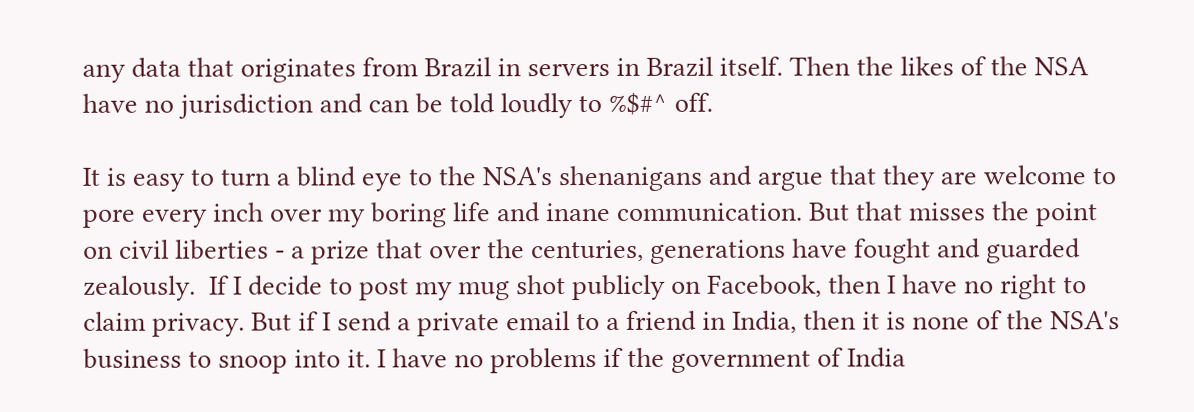any data that originates from Brazil in servers in Brazil itself. Then the likes of the NSA have no jurisdiction and can be told loudly to %$#^ off.

It is easy to turn a blind eye to the NSA's shenanigans and argue that they are welcome to pore every inch over my boring life and inane communication. But that misses the point on civil liberties - a prize that over the centuries, generations have fought and guarded zealously.  If I decide to post my mug shot publicly on Facebook, then I have no right to claim privacy. But if I send a private email to a friend in India, then it is none of the NSA's business to snoop into it. I have no problems if the government of India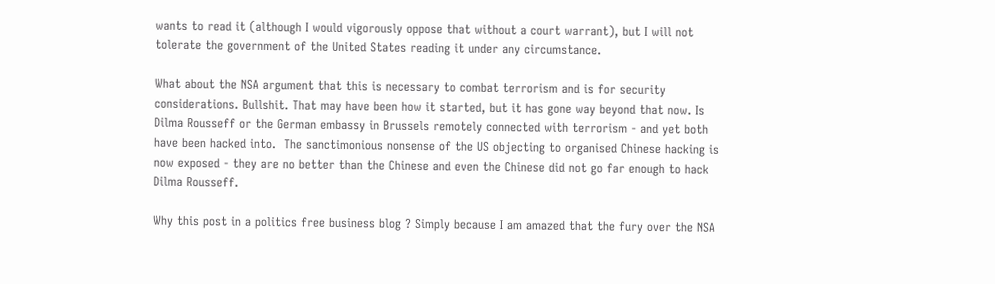wants to read it (although I would vigorously oppose that without a court warrant), but I will not tolerate the government of the United States reading it under any circumstance.

What about the NSA argument that this is necessary to combat terrorism and is for security considerations. Bullshit. That may have been how it started, but it has gone way beyond that now. Is Dilma Rousseff or the German embassy in Brussels remotely connected with terrorism - and yet both have been hacked into.  The sanctimonious nonsense of the US objecting to organised Chinese hacking is now exposed - they are no better than the Chinese and even the Chinese did not go far enough to hack Dilma Rousseff.

Why this post in a politics free business blog ? Simply because I am amazed that the fury over the NSA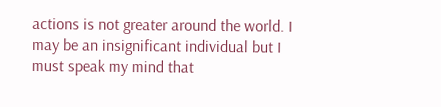actions is not greater around the world. I may be an insignificant individual but I must speak my mind that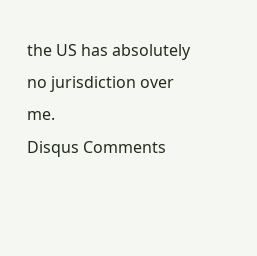the US has absolutely no jurisdiction over me.
Disqus Comments